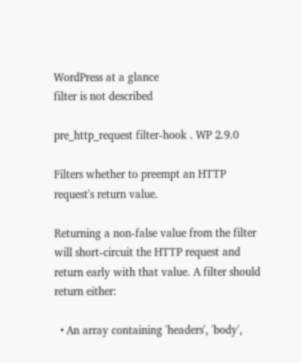WordPress at a glance
filter is not described

pre_http_request filter-hook . WP 2.9.0

Filters whether to preempt an HTTP request's return value.

Returning a non-false value from the filter will short-circuit the HTTP request and return early with that value. A filter should return either:

  • An array containing 'headers', 'body',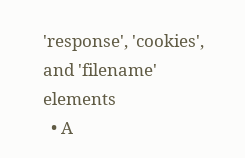'response', 'cookies', and 'filename' elements
  • A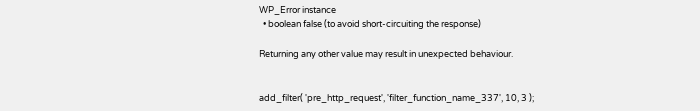WP_Error instance
  • boolean false (to avoid short-circuiting the response)

Returning any other value may result in unexpected behaviour.


add_filter( 'pre_http_request', 'filter_function_name_337', 10, 3 );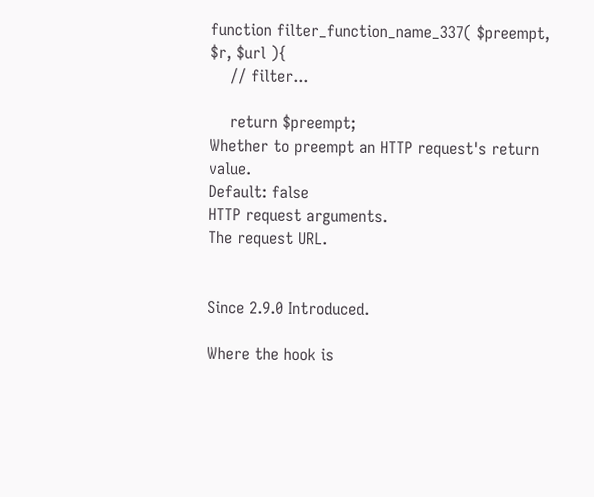function filter_function_name_337( $preempt, $r, $url ){
    // filter...

    return $preempt;
Whether to preempt an HTTP request's return value.
Default: false
HTTP request arguments.
The request URL.


Since 2.9.0 Introduced.

Where the hook is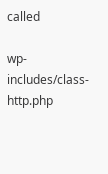called

wp-includes/class-http.php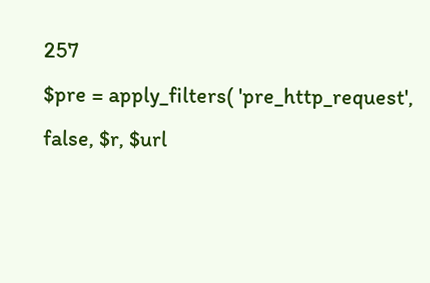257
$pre = apply_filters( 'pre_http_request', false, $r, $url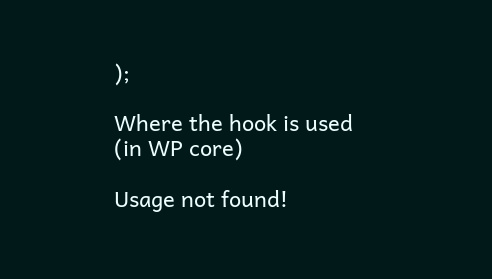);

Where the hook is used (in WP core)

Usage not found!